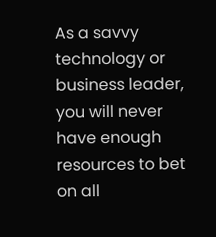As a savvy technology or business leader, you will never have enough resources to bet on all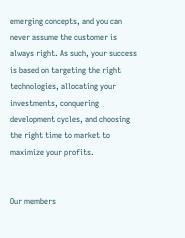emerging concepts, and you can never assume the customer is always right. As such, your success is based on targeting the right technologies, allocating your investments, conquering development cycles, and choosing the right time to market to maximize your profits.


Our members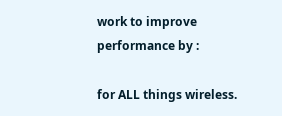work to improve performance by :

for ALL things wireless.